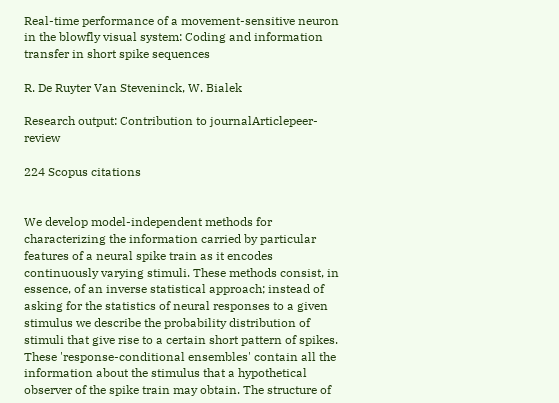Real-time performance of a movement-sensitive neuron in the blowfly visual system: Coding and information transfer in short spike sequences

R. De Ruyter Van Steveninck, W. Bialek

Research output: Contribution to journalArticlepeer-review

224 Scopus citations


We develop model-independent methods for characterizing the information carried by particular features of a neural spike train as it encodes continuously varying stimuli. These methods consist, in essence, of an inverse statistical approach; instead of asking for the statistics of neural responses to a given stimulus we describe the probability distribution of stimuli that give rise to a certain short pattern of spikes. These 'response-conditional ensembles' contain all the information about the stimulus that a hypothetical observer of the spike train may obtain. The structure of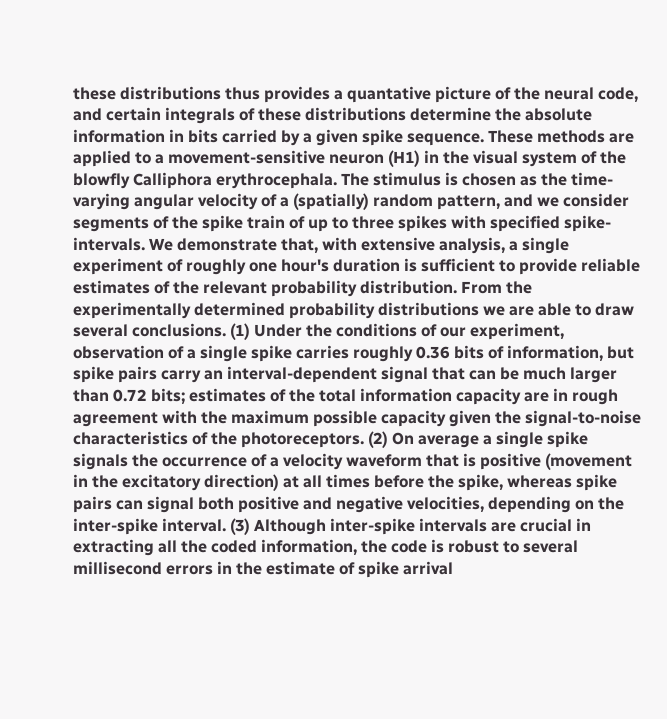these distributions thus provides a quantative picture of the neural code, and certain integrals of these distributions determine the absolute information in bits carried by a given spike sequence. These methods are applied to a movement-sensitive neuron (H1) in the visual system of the blowfly Calliphora erythrocephala. The stimulus is chosen as the time-varying angular velocity of a (spatially) random pattern, and we consider segments of the spike train of up to three spikes with specified spike-intervals. We demonstrate that, with extensive analysis, a single experiment of roughly one hour's duration is sufficient to provide reliable estimates of the relevant probability distribution. From the experimentally determined probability distributions we are able to draw several conclusions. (1) Under the conditions of our experiment, observation of a single spike carries roughly 0.36 bits of information, but spike pairs carry an interval-dependent signal that can be much larger than 0.72 bits; estimates of the total information capacity are in rough agreement with the maximum possible capacity given the signal-to-noise characteristics of the photoreceptors. (2) On average a single spike signals the occurrence of a velocity waveform that is positive (movement in the excitatory direction) at all times before the spike, whereas spike pairs can signal both positive and negative velocities, depending on the inter-spike interval. (3) Although inter-spike intervals are crucial in extracting all the coded information, the code is robust to several millisecond errors in the estimate of spike arrival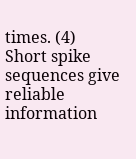times. (4) Short spike sequences give reliable information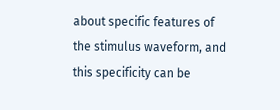about specific features of the stimulus waveform, and this specificity can be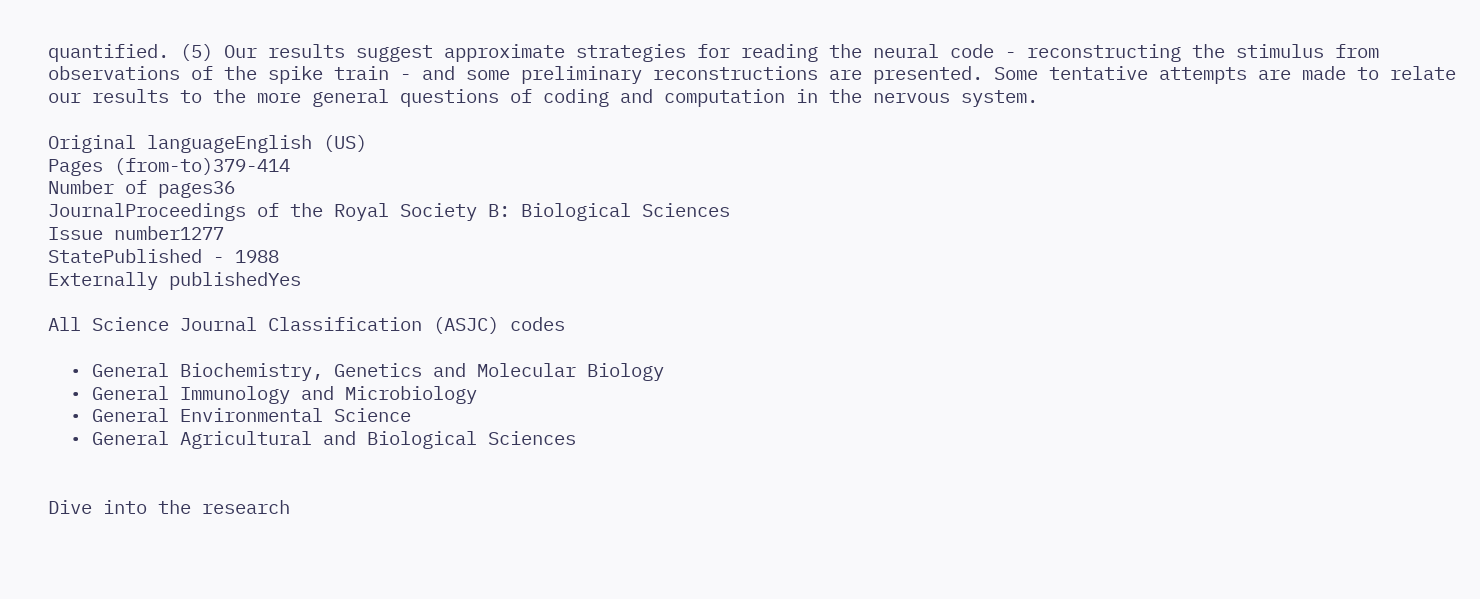quantified. (5) Our results suggest approximate strategies for reading the neural code - reconstructing the stimulus from observations of the spike train - and some preliminary reconstructions are presented. Some tentative attempts are made to relate our results to the more general questions of coding and computation in the nervous system.

Original languageEnglish (US)
Pages (from-to)379-414
Number of pages36
JournalProceedings of the Royal Society B: Biological Sciences
Issue number1277
StatePublished - 1988
Externally publishedYes

All Science Journal Classification (ASJC) codes

  • General Biochemistry, Genetics and Molecular Biology
  • General Immunology and Microbiology
  • General Environmental Science
  • General Agricultural and Biological Sciences


Dive into the research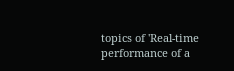topics of 'Real-time performance of a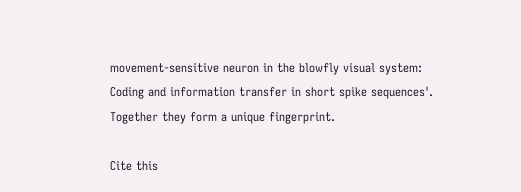movement-sensitive neuron in the blowfly visual system: Coding and information transfer in short spike sequences'. Together they form a unique fingerprint.

Cite this